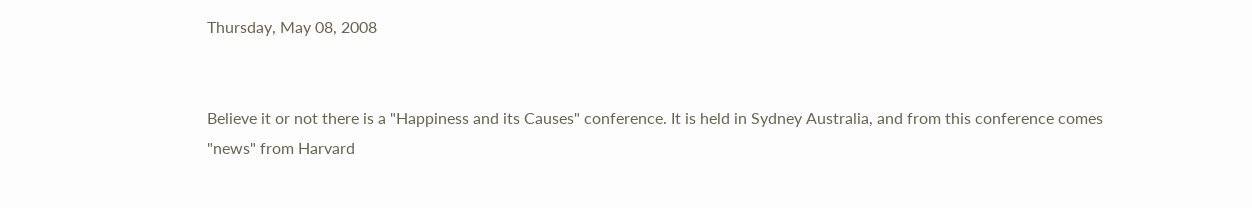Thursday, May 08, 2008


Believe it or not there is a "Happiness and its Causes" conference. It is held in Sydney Australia, and from this conference comes "news" from Harvard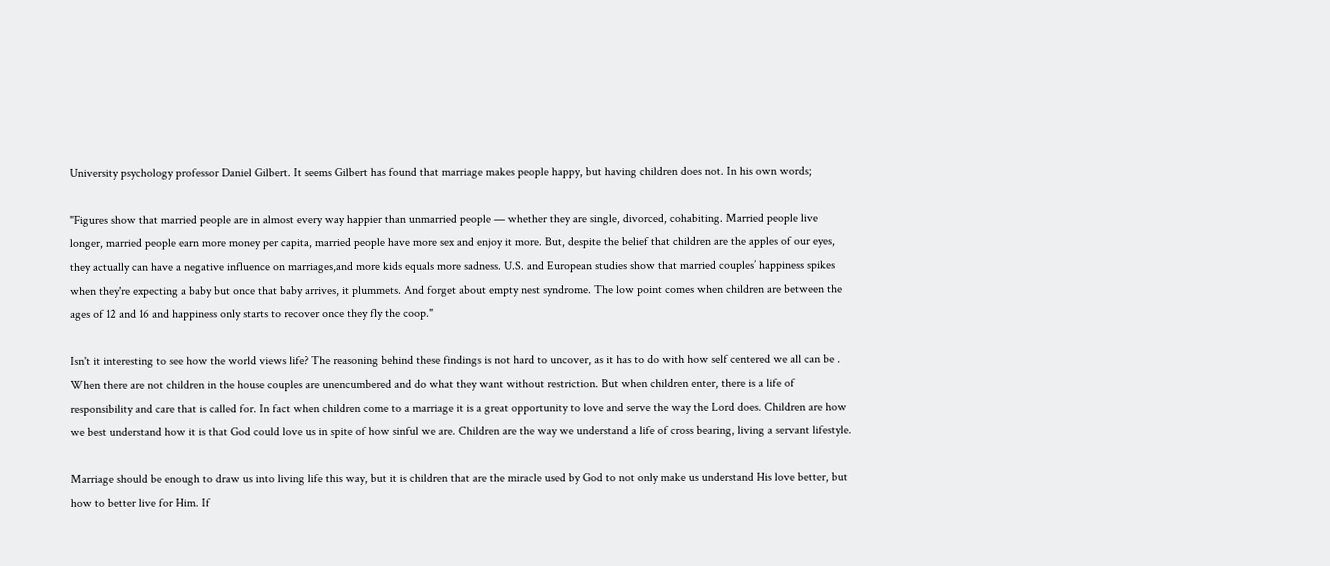University psychology professor Daniel Gilbert. It seems Gilbert has found that marriage makes people happy, but having children does not. In his own words;

"Figures show that married people are in almost every way happier than unmarried people — whether they are single, divorced, cohabiting. Married people live longer, married people earn more money per capita, married people have more sex and enjoy it more. But, despite the belief that children are the apples of our eyes, they actually can have a negative influence on marriages,and more kids equals more sadness. U.S. and European studies show that married couples’ happiness spikes when they're expecting a baby but once that baby arrives, it plummets. And forget about empty nest syndrome. The low point comes when children are between the ages of 12 and 16 and happiness only starts to recover once they fly the coop."

Isn't it interesting to see how the world views life? The reasoning behind these findings is not hard to uncover, as it has to do with how self centered we all can be . When there are not children in the house couples are unencumbered and do what they want without restriction. But when children enter, there is a life of responsibility and care that is called for. In fact when children come to a marriage it is a great opportunity to love and serve the way the Lord does. Children are how we best understand how it is that God could love us in spite of how sinful we are. Children are the way we understand a life of cross bearing, living a servant lifestyle.

Marriage should be enough to draw us into living life this way, but it is children that are the miracle used by God to not only make us understand His love better, but how to better live for Him. If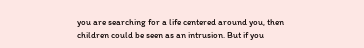you are searching for a life centered around you, then children could be seen as an intrusion. But if you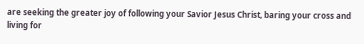are seeking the greater joy of following your Savior Jesus Christ, baring your cross and living for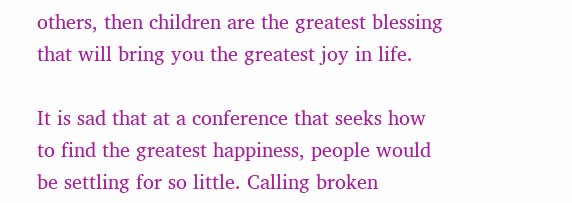others, then children are the greatest blessing that will bring you the greatest joy in life.

It is sad that at a conference that seeks how to find the greatest happiness, people would be settling for so little. Calling broken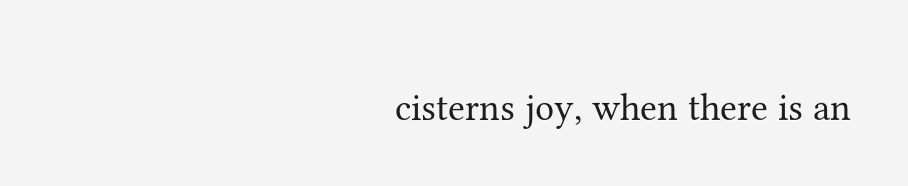cisterns joy, when there is an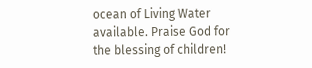ocean of Living Water available. Praise God for the blessing of children!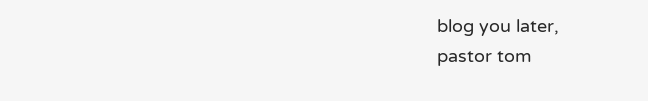blog you later,
pastor tom